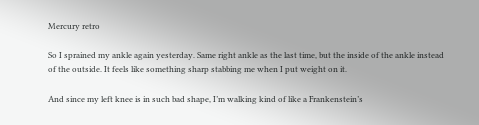Mercury retro

So I sprained my ankle again yesterday. Same right ankle as the last time, but the inside of the ankle instead of the outside. It feels like something sharp stabbing me when I put weight on it.

And since my left knee is in such bad shape, I’m walking kind of like a Frankenstein’s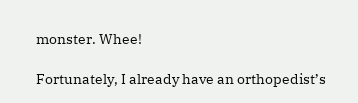monster. Whee!

Fortunately, I already have an orthopedist’s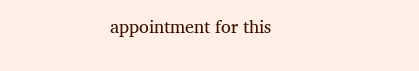appointment for this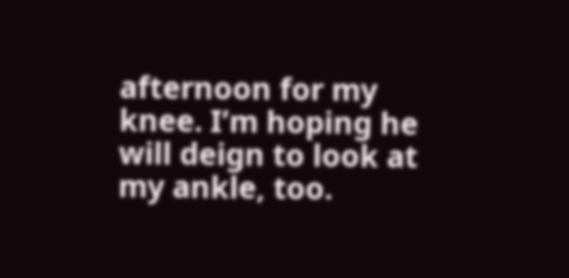afternoon for my knee. I’m hoping he will deign to look at my ankle, too.